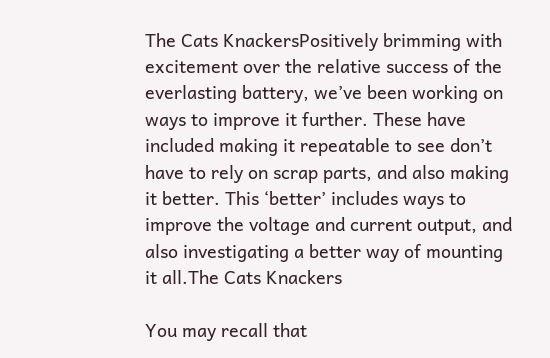The Cats KnackersPositively brimming with excitement over the relative success of the everlasting battery, we’ve been working on ways to improve it further. These have included making it repeatable to see don’t have to rely on scrap parts, and also making it better. This ‘better’ includes ways to improve the voltage and current output, and also investigating a better way of mounting it all.The Cats Knackers

You may recall that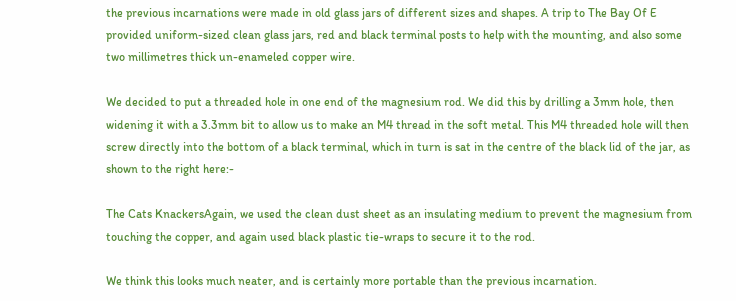the previous incarnations were made in old glass jars of different sizes and shapes. A trip to The Bay Of E provided uniform-sized clean glass jars, red and black terminal posts to help with the mounting, and also some two millimetres thick un-enameled copper wire.

We decided to put a threaded hole in one end of the magnesium rod. We did this by drilling a 3mm hole, then widening it with a 3.3mm bit to allow us to make an M4 thread in the soft metal. This M4 threaded hole will then screw directly into the bottom of a black terminal, which in turn is sat in the centre of the black lid of the jar, as shown to the right here:-

The Cats KnackersAgain, we used the clean dust sheet as an insulating medium to prevent the magnesium from touching the copper, and again used black plastic tie-wraps to secure it to the rod.

We think this looks much neater, and is certainly more portable than the previous incarnation.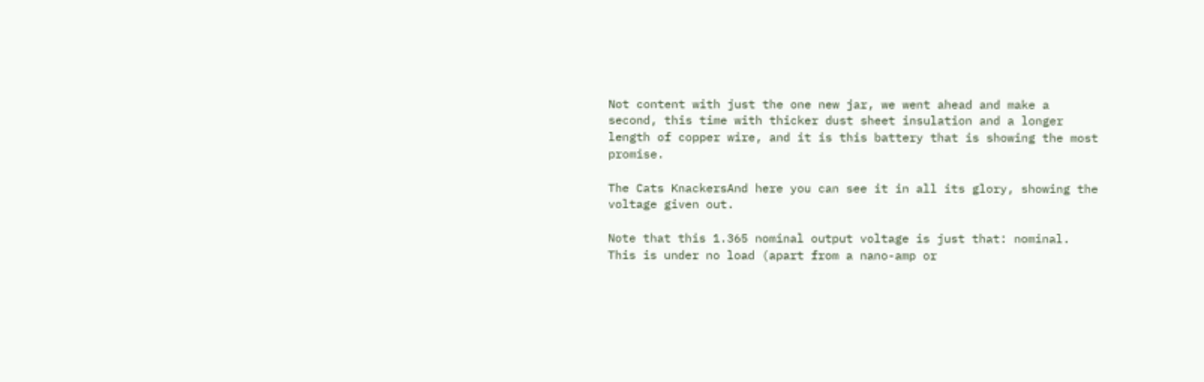Not content with just the one new jar, we went ahead and make a second, this time with thicker dust sheet insulation and a longer length of copper wire, and it is this battery that is showing the most promise.

The Cats KnackersAnd here you can see it in all its glory, showing the voltage given out.

Note that this 1.365 nominal output voltage is just that: nominal. This is under no load (apart from a nano-amp or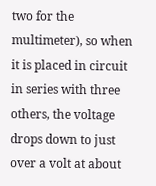two for the multimeter), so when it is placed in circuit in series with three others, the voltage drops down to just over a volt at about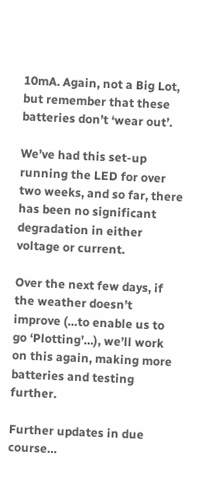10mA. Again, not a Big Lot, but remember that these batteries don’t ‘wear out’.

We’ve had this set-up running the LED for over two weeks, and so far, there has been no significant degradation in either voltage or current.

Over the next few days, if the weather doesn’t improve (…to enable us to go ‘Plotting’…), we’ll work on this again, making more batteries and testing further.

Further updates in due course…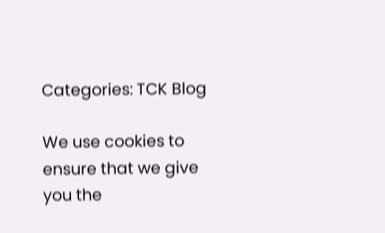Categories: TCK Blog

We use cookies to ensure that we give you the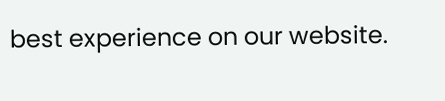best experience on our website.